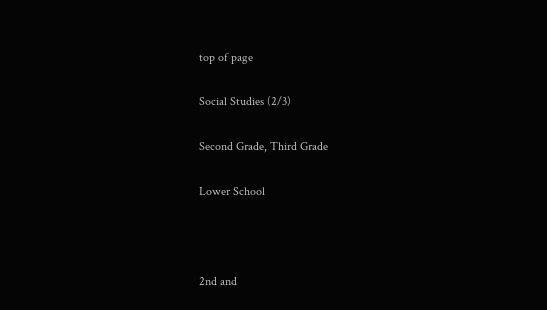top of page

Social Studies (2/3)

Second Grade, Third Grade

Lower School



2nd and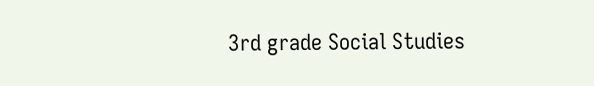3rd grade Social Studies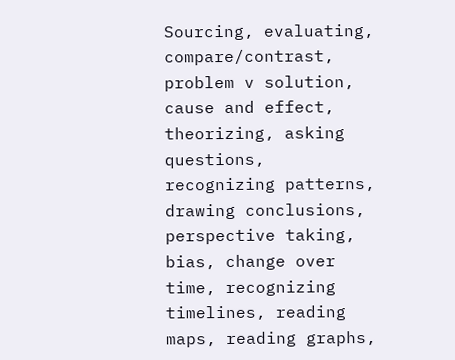Sourcing, evaluating, compare/contrast, problem v solution, cause and effect, theorizing, asking questions, recognizing patterns, drawing conclusions, perspective taking, bias, change over time, recognizing timelines, reading maps, reading graphs,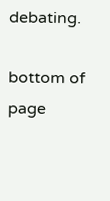debating.

bottom of page